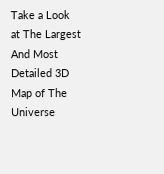Take a Look at The Largest And Most Detailed 3D Map of The Universe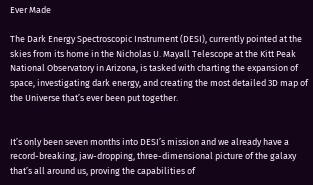Ever Made

The Dark Energy Spectroscopic Instrument (DESI), currently pointed at the skies from its home in the Nicholas U. Mayall Telescope at the Kitt Peak National Observatory in Arizona, is tasked with charting the expansion of space, investigating dark energy, and creating the most detailed 3D map of the Universe that’s ever been put together.


It’s only been seven months into DESI’s mission and we already have a record-breaking, jaw-dropping, three-dimensional picture of the galaxy that’s all around us, proving the capabilities of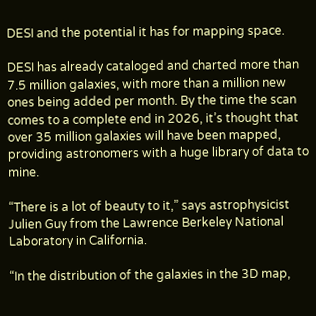DESI and the potential it has for mapping space.

DESI has already cataloged and charted more than 7.5 million galaxies, with more than a million new ones being added per month. By the time the scan comes to a complete end in 2026, it’s thought that over 35 million galaxies will have been mapped, providing astronomers with a huge library of data to mine.

“There is a lot of beauty to it,” says astrophysicist Julien Guy from the Lawrence Berkeley National Laboratory in California.

“In the distribution of the galaxies in the 3D map,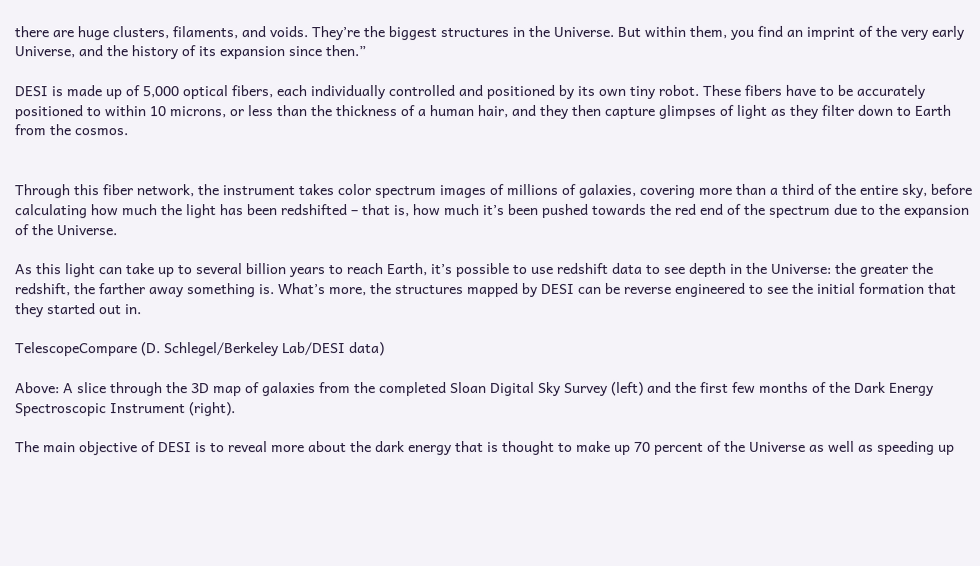there are huge clusters, filaments, and voids. They’re the biggest structures in the Universe. But within them, you find an imprint of the very early Universe, and the history of its expansion since then.”

DESI is made up of 5,000 optical fibers, each individually controlled and positioned by its own tiny robot. These fibers have to be accurately positioned to within 10 microns, or less than the thickness of a human hair, and they then capture glimpses of light as they filter down to Earth from the cosmos.


Through this fiber network, the instrument takes color spectrum images of millions of galaxies, covering more than a third of the entire sky, before calculating how much the light has been redshifted – that is, how much it’s been pushed towards the red end of the spectrum due to the expansion of the Universe.

As this light can take up to several billion years to reach Earth, it’s possible to use redshift data to see depth in the Universe: the greater the redshift, the farther away something is. What’s more, the structures mapped by DESI can be reverse engineered to see the initial formation that they started out in.

TelescopeCompare (D. Schlegel/Berkeley Lab/DESI data)

Above: A slice through the 3D map of galaxies from the completed Sloan Digital Sky Survey (left) and the first few months of the Dark Energy Spectroscopic Instrument (right).

The main objective of DESI is to reveal more about the dark energy that is thought to make up 70 percent of the Universe as well as speeding up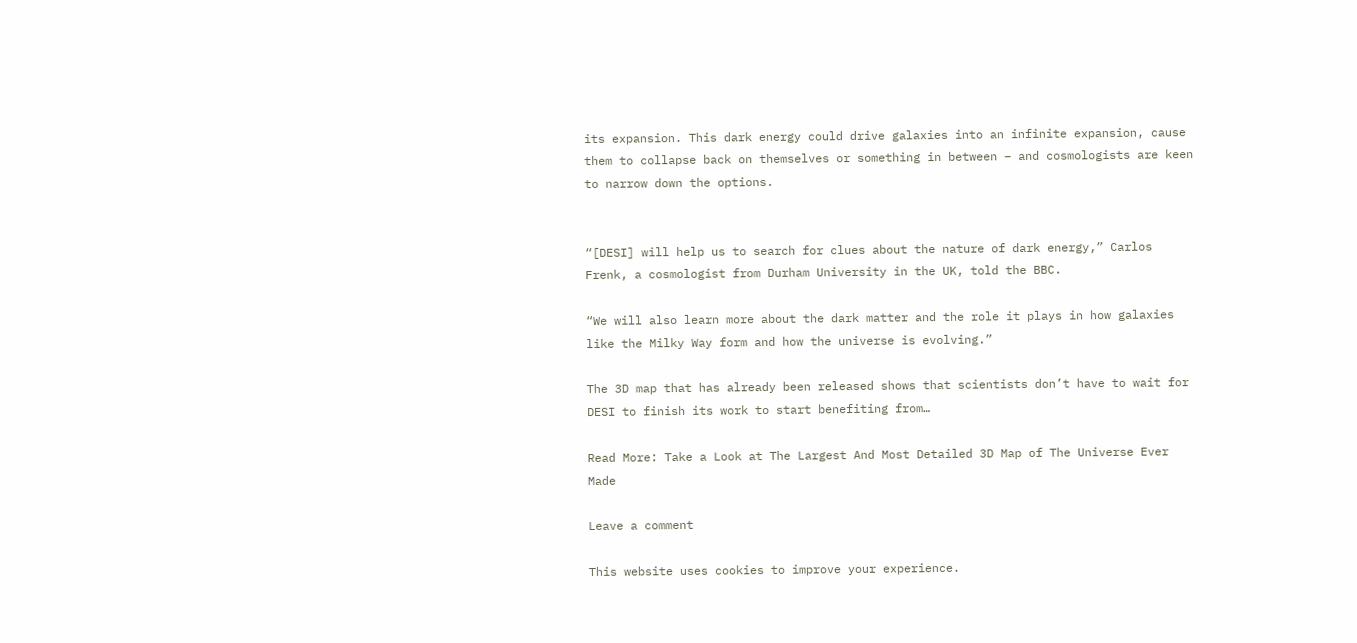its expansion. This dark energy could drive galaxies into an infinite expansion, cause them to collapse back on themselves or something in between – and cosmologists are keen to narrow down the options.


“[DESI] will help us to search for clues about the nature of dark energy,” Carlos Frenk, a cosmologist from Durham University in the UK, told the BBC.

“We will also learn more about the dark matter and the role it plays in how galaxies like the Milky Way form and how the universe is evolving.”

The 3D map that has already been released shows that scientists don’t have to wait for DESI to finish its work to start benefiting from…

Read More: Take a Look at The Largest And Most Detailed 3D Map of The Universe Ever Made

Leave a comment

This website uses cookies to improve your experience.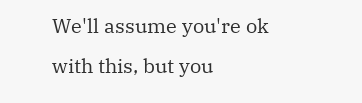We'll assume you're ok with this, but you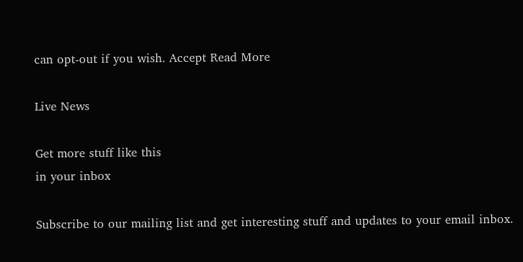can opt-out if you wish. Accept Read More

Live News

Get more stuff like this
in your inbox

Subscribe to our mailing list and get interesting stuff and updates to your email inbox.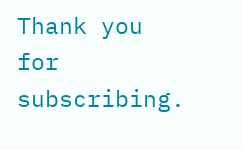Thank you for subscribing.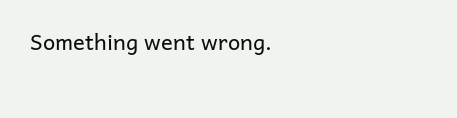Something went wrong.